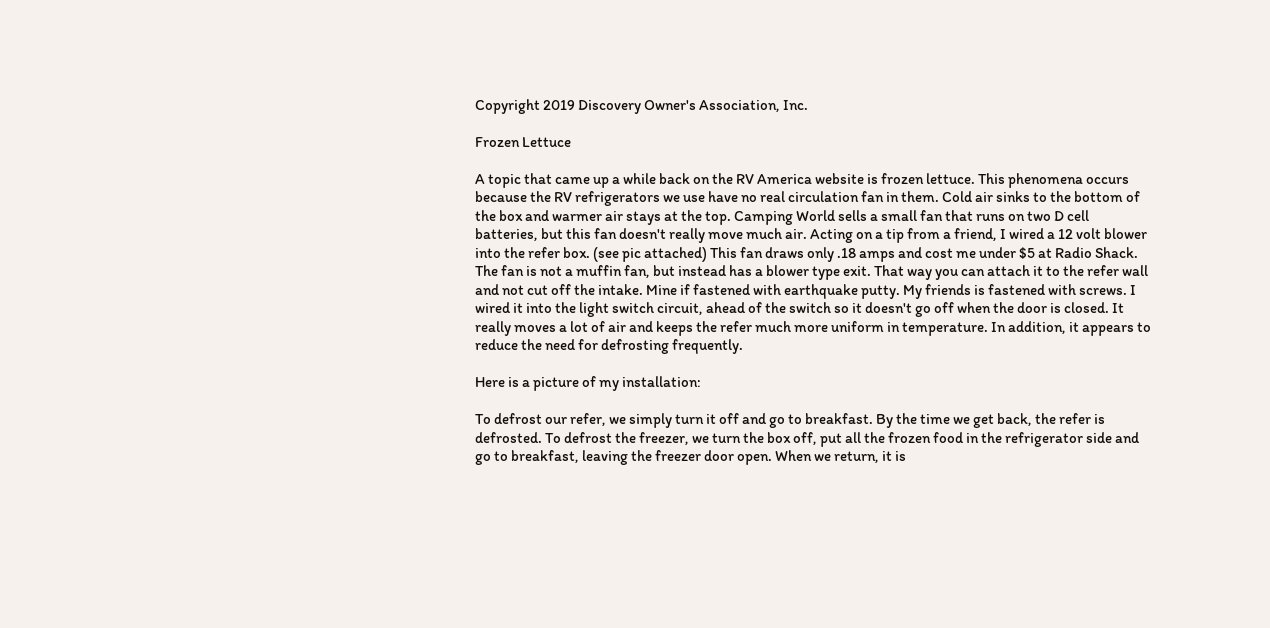Copyright 2019 Discovery Owner's Association, Inc.

Frozen Lettuce

A topic that came up a while back on the RV America website is frozen lettuce. This phenomena occurs because the RV refrigerators we use have no real circulation fan in them. Cold air sinks to the bottom of the box and warmer air stays at the top. Camping World sells a small fan that runs on two D cell batteries, but this fan doesn't really move much air. Acting on a tip from a friend, I wired a 12 volt blower into the refer box. (see pic attached) This fan draws only .18 amps and cost me under $5 at Radio Shack. The fan is not a muffin fan, but instead has a blower type exit. That way you can attach it to the refer wall and not cut off the intake. Mine if fastened with earthquake putty. My friends is fastened with screws. I wired it into the light switch circuit, ahead of the switch so it doesn't go off when the door is closed. It really moves a lot of air and keeps the refer much more uniform in temperature. In addition, it appears to reduce the need for defrosting frequently.

Here is a picture of my installation:

To defrost our refer, we simply turn it off and go to breakfast. By the time we get back, the refer is defrosted. To defrost the freezer, we turn the box off, put all the frozen food in the refrigerator side and go to breakfast, leaving the freezer door open. When we return, it is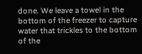done. We leave a towel in the bottom of the freezer to capture water that trickles to the bottom of the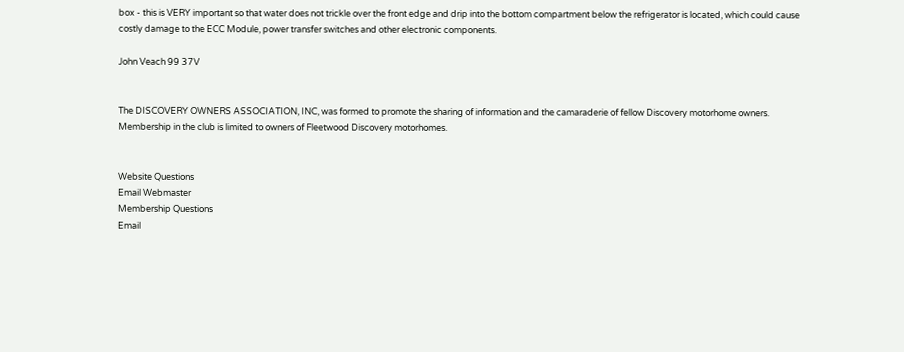box - this is VERY important so that water does not trickle over the front edge and drip into the bottom compartment below the refrigerator is located, which could cause costly damage to the ECC Module, power transfer switches and other electronic components.

John Veach 99 37V


The DISCOVERY OWNERS ASSOCIATION, INC, was formed to promote the sharing of information and the camaraderie of fellow Discovery motorhome owners. Membership in the club is limited to owners of Fleetwood Discovery motorhomes.


Website Questions
Email Webmaster
Membership Questions
Email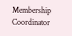Membership Coordinator